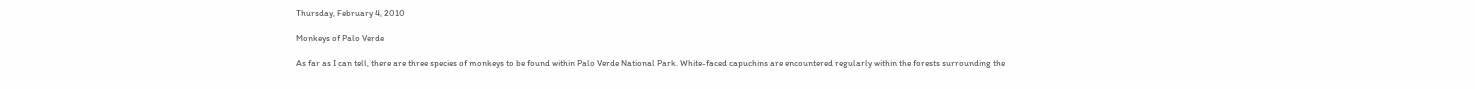Thursday, February 4, 2010

Monkeys of Palo Verde

As far as I can tell, there are three species of monkeys to be found within Palo Verde National Park. White-faced capuchins are encountered regularly within the forests surrounding the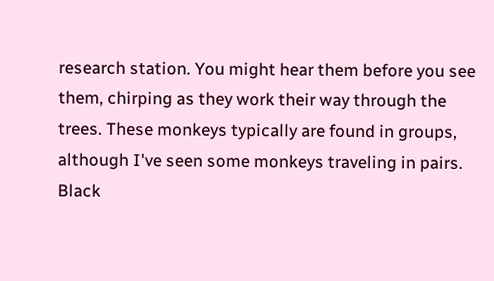research station. You might hear them before you see them, chirping as they work their way through the trees. These monkeys typically are found in groups, although I've seen some monkeys traveling in pairs.
Black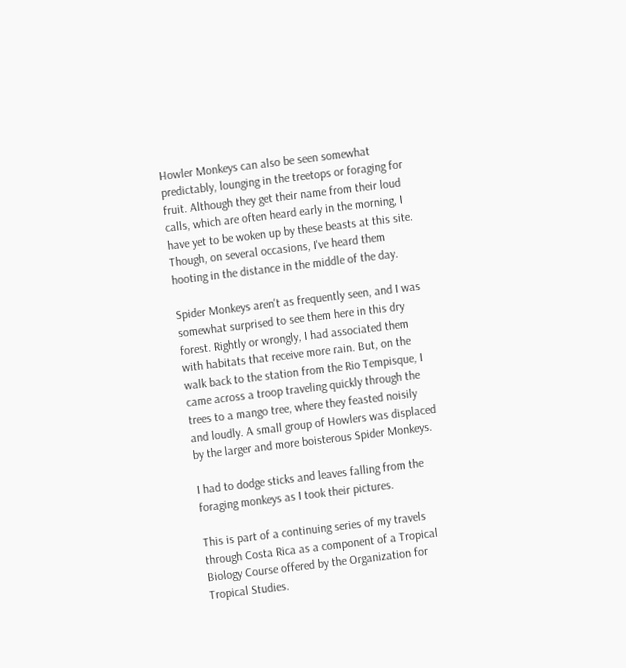Howler Monkeys can also be seen somewhat predictably, lounging in the treetops or foraging for fruit. Although they get their name from their loud calls, which are often heard early in the morning, I have yet to be woken up by these beasts at this site. Though, on several occasions, I've heard them hooting in the distance in the middle of the day.

Spider Monkeys aren't as frequently seen, and I was somewhat surprised to see them here in this dry forest. Rightly or wrongly, I had associated them with habitats that receive more rain. But, on the walk back to the station from the Rio Tempisque, I came across a troop traveling quickly through the trees to a mango tree, where they feasted noisily and loudly. A small group of Howlers was displaced by the larger and more boisterous Spider Monkeys.

I had to dodge sticks and leaves falling from the foraging monkeys as I took their pictures.

This is part of a continuing series of my travels through Costa Rica as a component of a Tropical Biology Course offered by the Organization for Tropical Studies.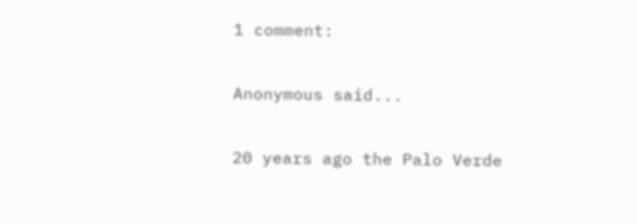1 comment:

Anonymous said...

20 years ago the Palo Verde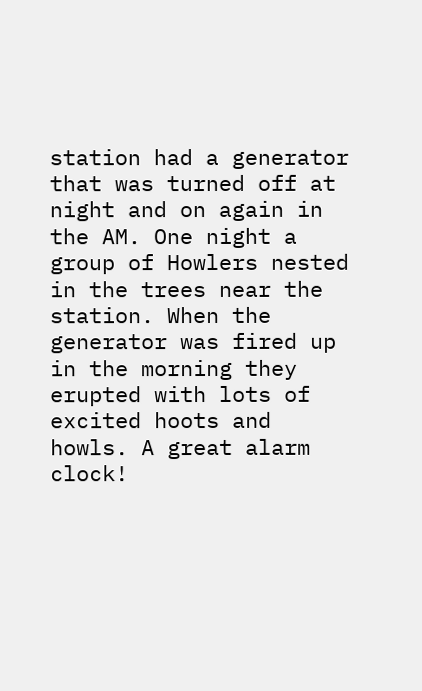station had a generator that was turned off at night and on again in the AM. One night a group of Howlers nested in the trees near the station. When the generator was fired up in the morning they erupted with lots of excited hoots and howls. A great alarm clock!